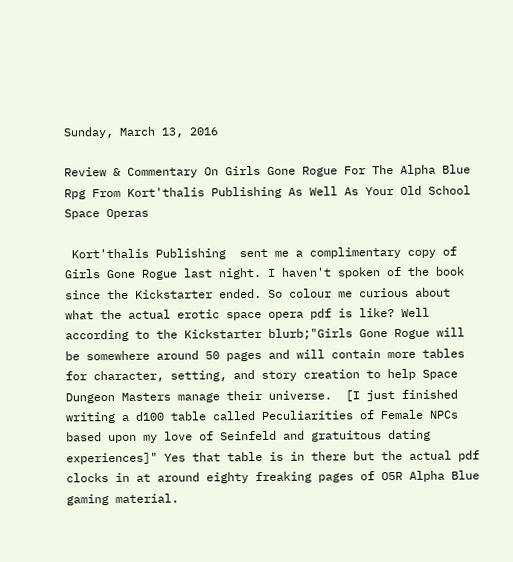Sunday, March 13, 2016

Review & Commentary On Girls Gone Rogue For The Alpha Blue Rpg From Kort'thalis Publishing As Well As Your Old School Space Operas

 Kort'thalis Publishing  sent me a complimentary copy of Girls Gone Rogue last night. I haven't spoken of the book since the Kickstarter ended. So colour me curious about what the actual erotic space opera pdf is like? Well according to the Kickstarter blurb;"Girls Gone Rogue will be somewhere around 50 pages and will contain more tables for character, setting, and story creation to help Space Dungeon Masters manage their universe.  [I just finished writing a d100 table called Peculiarities of Female NPCs based upon my love of Seinfeld and gratuitous dating experiences]" Yes that table is in there but the actual pdf clocks in at around eighty freaking pages of O5R Alpha Blue gaming material.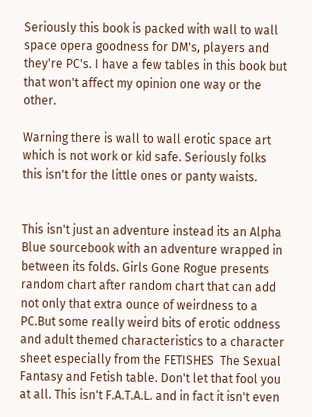Seriously this book is packed with wall to wall space opera goodness for DM's, players and they're PC's. I have a few tables in this book but that won't affect my opinion one way or the other.

Warning there is wall to wall erotic space art which is not work or kid safe. Seriously folks this isn't for the little ones or panty waists.


This isn't just an adventure instead its an Alpha Blue sourcebook with an adventure wrapped in between its folds. Girls Gone Rogue presents random chart after random chart that can add not only that extra ounce of weirdness to a PC.But some really weird bits of erotic oddness and adult themed characteristics to a character sheet especially from the FETISHES  The Sexual Fantasy and Fetish table. Don't let that fool you at all. This isn't F.A.T.A.L. and in fact it isn't even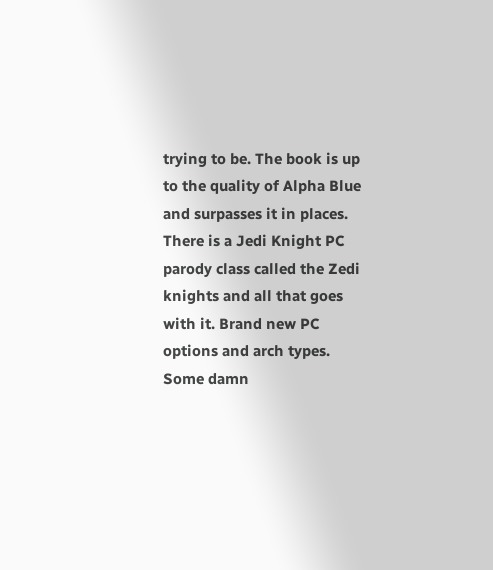trying to be. The book is up to the quality of Alpha Blue and surpasses it in places.
There is a Jedi Knight PC parody class called the Zedi knights and all that goes with it. Brand new PC options and arch types. Some damn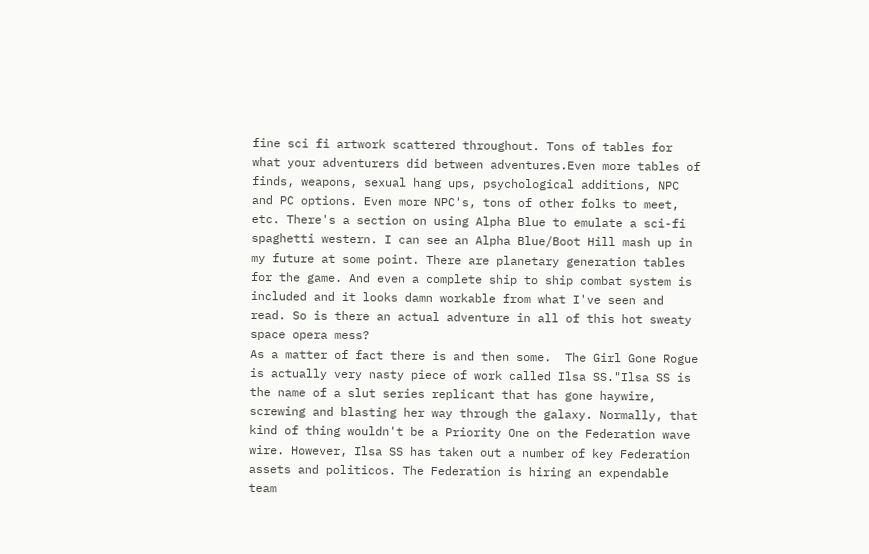fine sci fi artwork scattered throughout. Tons of tables for what your adventurers did between adventures.Even more tables of finds, weapons, sexual hang ups, psychological additions, NPC and PC options. Even more NPC's, tons of other folks to meet,  etc. There's a section on using Alpha Blue to emulate a sci-fi spaghetti western. I can see an Alpha Blue/Boot Hill mash up in my future at some point. There are planetary generation tables for the game. And even a complete ship to ship combat system is included and it looks damn workable from what I've seen and read. So is there an actual adventure in all of this hot sweaty space opera mess?
As a matter of fact there is and then some.  The Girl Gone Rogue is actually very nasty piece of work called Ilsa SS."Ilsa SS is the name of a slut series replicant that has gone haywire, screwing and blasting her way through the galaxy. Normally, that kind of thing wouldn't be a Priority One on the Federation wave wire. However, Ilsa SS has taken out a number of key Federation assets and politicos. The Federation is hiring an expendable team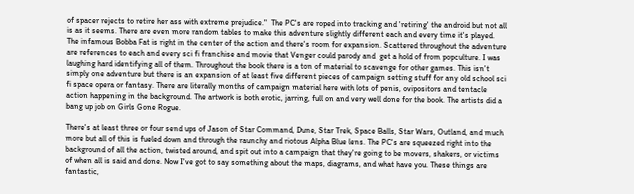of spacer rejects to retire her ass with extreme prejudice."  The PC's are roped into tracking and 'retiring' the android but not all is as it seems. There are even more random tables to make this adventure slightly different each and every time it's played. The infamous Bobba Fat is right in the center of the action and there's room for expansion. Scattered throughout the adventure are references to each and every sci fi franchise and movie that Venger could parody and  get a hold of from popculture. I was laughing hard identifying all of them. Throughout the book there is a ton of material to scavenge for other games. This isn't simply one adventure but there is an expansion of at least five different pieces of campaign setting stuff for any old school sci fi space opera or fantasy. There are literally months of campaign material here with lots of penis, ovipositors and tentacle action happening in the background. The artwork is both erotic, jarring, full on and very well done for the book. The artists did a bang up job on Girls Gone Rogue.

There's at least three or four send ups of Jason of Star Command, Dune, Star Trek, Space Balls, Star Wars, Outland, and much more but all of this is fueled down and through the raunchy and riotous Alpha Blue lens. The PC's are squeezed right into the background of all the action, twisted around, and spit out into a campaign that they're going to be movers, shakers, or victims of when all is said and done. Now I've got to say something about the maps, diagrams, and what have you. These things are fantastic,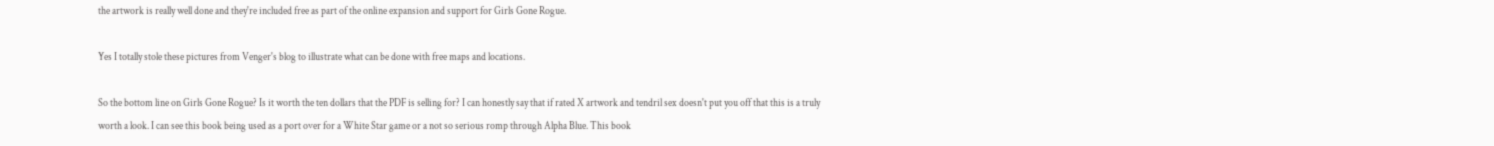the artwork is really well done and they're included free as part of the online expansion and support for Girls Gone Rogue.

Yes I totally stole these pictures from Venger's blog to illustrate what can be done with free maps and locations.

So the bottom line on Girls Gone Rogue? Is it worth the ten dollars that the PDF is selling for? I can honestly say that if rated X artwork and tendril sex doesn't put you off that this is a truly worth a look. I can see this book being used as a port over for a White Star game or a not so serious romp through Alpha Blue. This book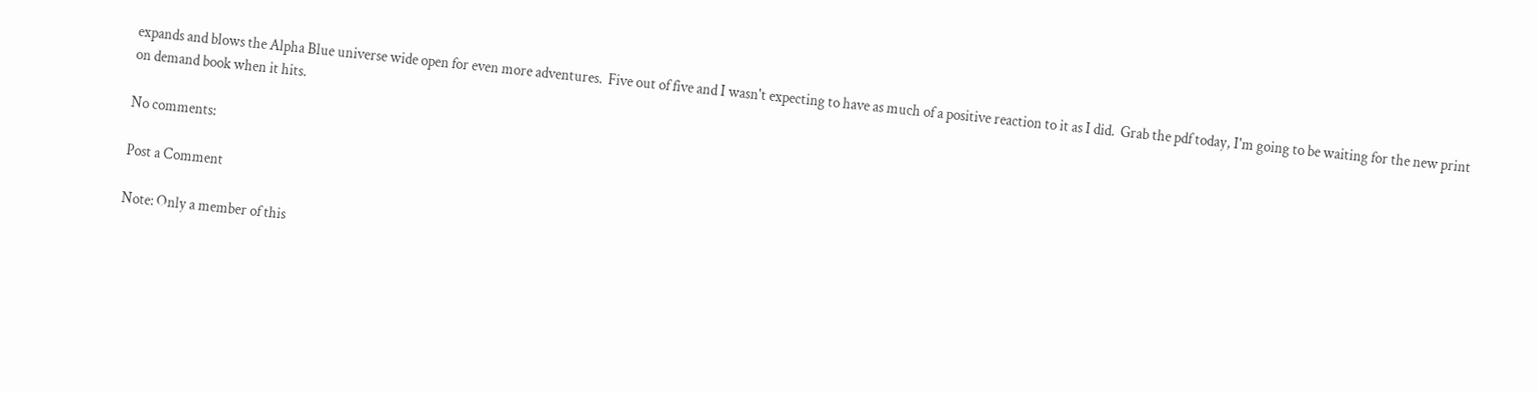expands and blows the Alpha Blue universe wide open for even more adventures.  Five out of five and I wasn't expecting to have as much of a positive reaction to it as I did.  Grab the pdf today, I'm going to be waiting for the new print on demand book when it hits.

No comments:

Post a Comment

Note: Only a member of this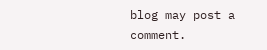blog may post a comment.